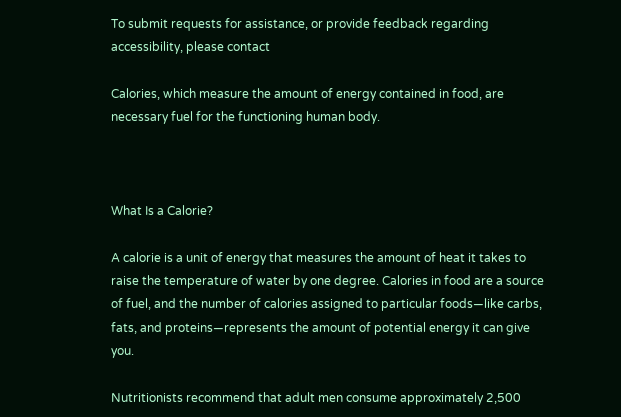To submit requests for assistance, or provide feedback regarding accessibility, please contact

Calories, which measure the amount of energy contained in food, are necessary fuel for the functioning human body.



What Is a Calorie?

A calorie is a unit of energy that measures the amount of heat it takes to raise the temperature of water by one degree. Calories in food are a source of fuel, and the number of calories assigned to particular foods—like carbs, fats, and proteins—represents the amount of potential energy it can give you.

Nutritionists recommend that adult men consume approximately 2,500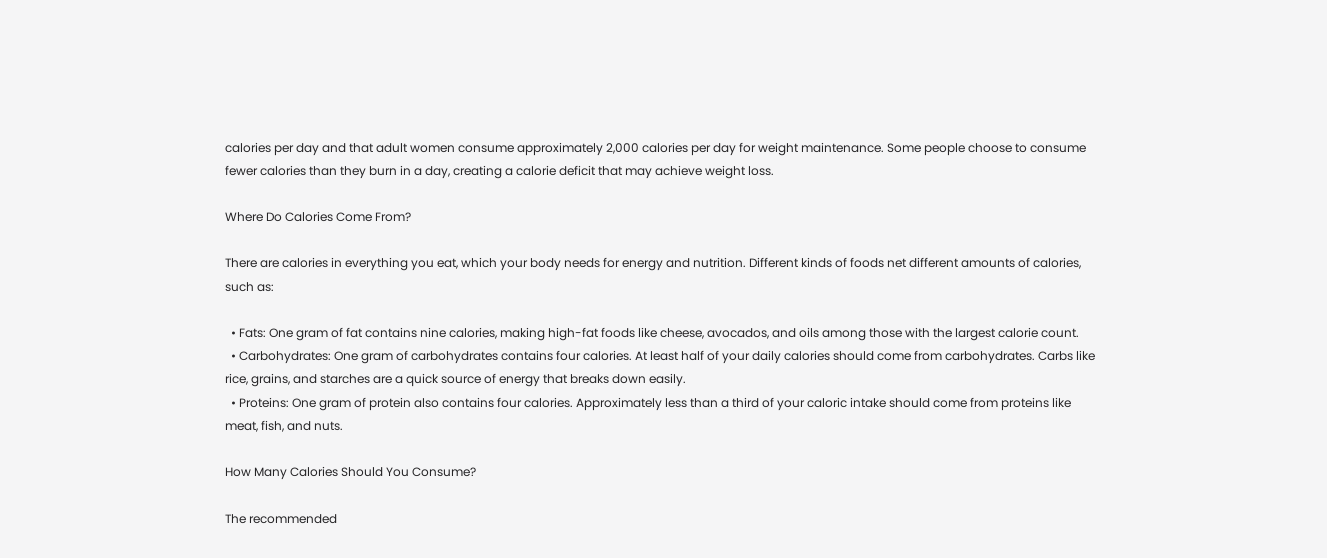calories per day and that adult women consume approximately 2,000 calories per day for weight maintenance. Some people choose to consume fewer calories than they burn in a day, creating a calorie deficit that may achieve weight loss.

Where Do Calories Come From?

There are calories in everything you eat, which your body needs for energy and nutrition. Different kinds of foods net different amounts of calories, such as:

  • Fats: One gram of fat contains nine calories, making high-fat foods like cheese, avocados, and oils among those with the largest calorie count.
  • Carbohydrates: One gram of carbohydrates contains four calories. At least half of your daily calories should come from carbohydrates. Carbs like rice, grains, and starches are a quick source of energy that breaks down easily.
  • Proteins: One gram of protein also contains four calories. Approximately less than a third of your caloric intake should come from proteins like meat, fish, and nuts.

How Many Calories Should You Consume?

The recommended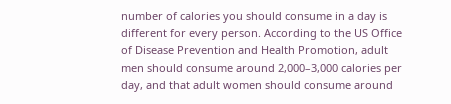number of calories you should consume in a day is different for every person. According to the US Office of Disease Prevention and Health Promotion, adult men should consume around 2,000–3,000 calories per day, and that adult women should consume around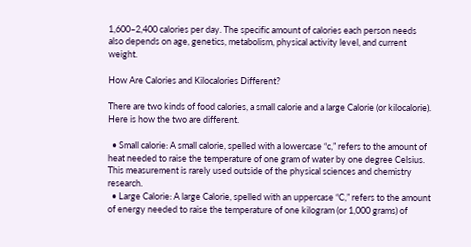1,600–2,400 calories per day. The specific amount of calories each person needs also depends on age, genetics, metabolism, physical activity level, and current weight.

How Are Calories and Kilocalories Different?

There are two kinds of food calories, a small calorie and a large Calorie (or kilocalorie). Here is how the two are different.

  • Small calorie: A small calorie, spelled with a lowercase “c,” refers to the amount of heat needed to raise the temperature of one gram of water by one degree Celsius. This measurement is rarely used outside of the physical sciences and chemistry research.
  • Large Calorie: A large Calorie, spelled with an uppercase “C,” refers to the amount of energy needed to raise the temperature of one kilogram (or 1,000 grams) of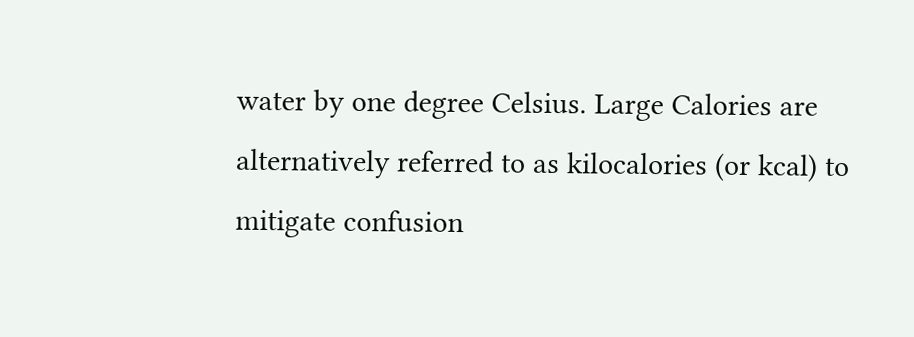water by one degree Celsius. Large Calories are alternatively referred to as kilocalories (or kcal) to mitigate confusion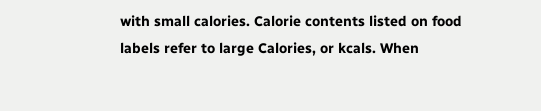with small calories. Calorie contents listed on food labels refer to large Calories, or kcals. When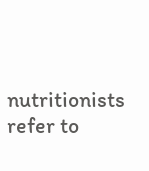nutritionists refer to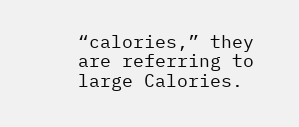“calories,” they are referring to large Calories.